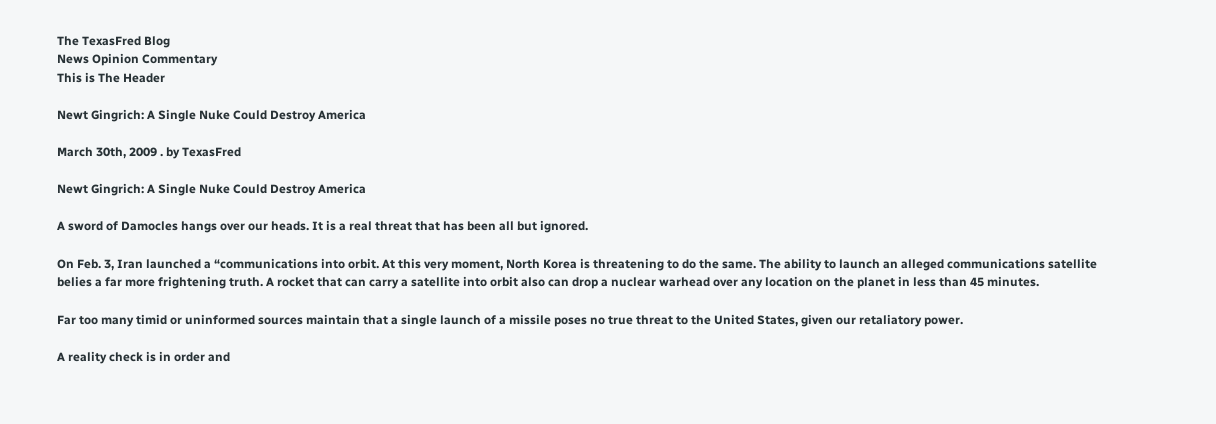The TexasFred Blog
News Opinion Commentary
This is The Header

Newt Gingrich: A Single Nuke Could Destroy America

March 30th, 2009 . by TexasFred

Newt Gingrich: A Single Nuke Could Destroy America

A sword of Damocles hangs over our heads. It is a real threat that has been all but ignored.

On Feb. 3, Iran launched a “communications into orbit. At this very moment, North Korea is threatening to do the same. The ability to launch an alleged communications satellite belies a far more frightening truth. A rocket that can carry a satellite into orbit also can drop a nuclear warhead over any location on the planet in less than 45 minutes.

Far too many timid or uninformed sources maintain that a single launch of a missile poses no true threat to the United States, given our retaliatory power.

A reality check is in order and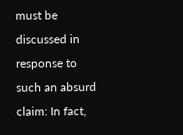must be discussed in response to such an absurd claim: In fact,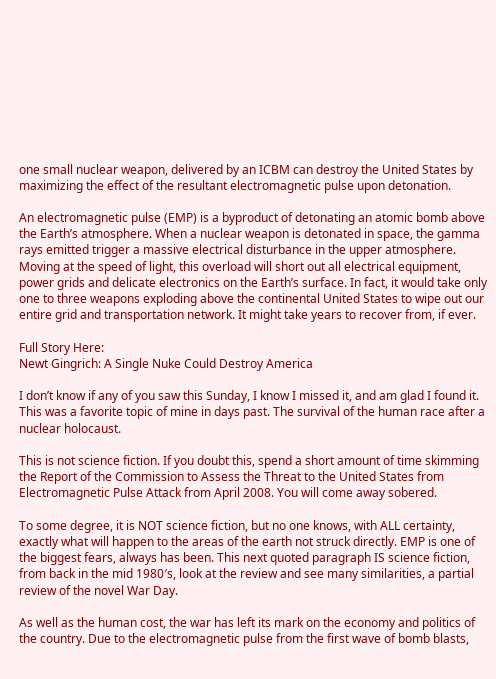one small nuclear weapon, delivered by an ICBM can destroy the United States by maximizing the effect of the resultant electromagnetic pulse upon detonation.

An electromagnetic pulse (EMP) is a byproduct of detonating an atomic bomb above the Earth’s atmosphere. When a nuclear weapon is detonated in space, the gamma rays emitted trigger a massive electrical disturbance in the upper atmosphere. Moving at the speed of light, this overload will short out all electrical equipment, power grids and delicate electronics on the Earth’s surface. In fact, it would take only one to three weapons exploding above the continental United States to wipe out our entire grid and transportation network. It might take years to recover from, if ever.

Full Story Here:
Newt Gingrich: A Single Nuke Could Destroy America

I don’t know if any of you saw this Sunday, I know I missed it, and am glad I found it. This was a favorite topic of mine in days past. The survival of the human race after a nuclear holocaust.

This is not science fiction. If you doubt this, spend a short amount of time skimming the Report of the Commission to Assess the Threat to the United States from Electromagnetic Pulse Attack from April 2008. You will come away sobered.

To some degree, it is NOT science fiction, but no one knows, with ALL certainty, exactly what will happen to the areas of the earth not struck directly. EMP is one of the biggest fears, always has been. This next quoted paragraph IS science fiction, from back in the mid 1980′s, look at the review and see many similarities, a partial review of the novel War Day.

As well as the human cost, the war has left its mark on the economy and politics of the country. Due to the electromagnetic pulse from the first wave of bomb blasts,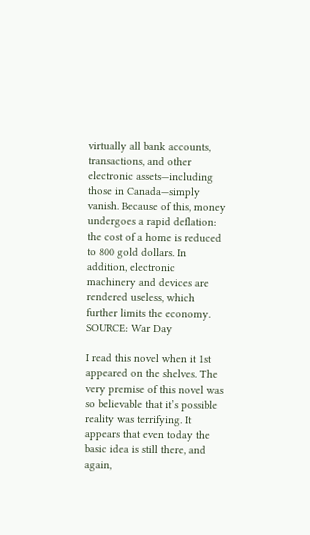virtually all bank accounts, transactions, and other electronic assets—including those in Canada—simply vanish. Because of this, money undergoes a rapid deflation: the cost of a home is reduced to 800 gold dollars. In addition, electronic machinery and devices are rendered useless, which further limits the economy. SOURCE: War Day

I read this novel when it 1st appeared on the shelves. The very premise of this novel was so believable that it’s possible reality was terrifying. It appears that even today the basic idea is still there, and again,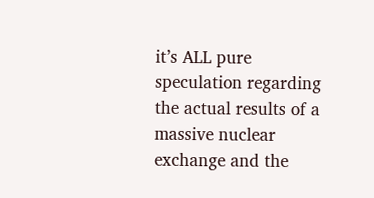it’s ALL pure speculation regarding the actual results of a massive nuclear exchange and the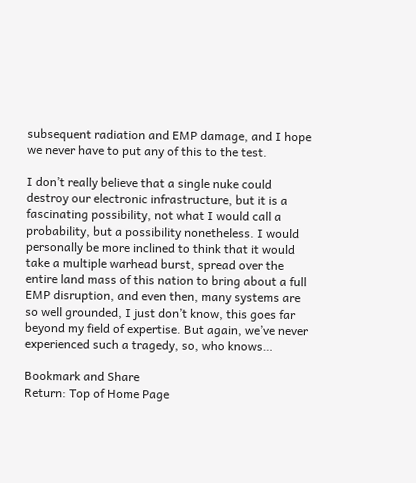subsequent radiation and EMP damage, and I hope we never have to put any of this to the test.

I don’t really believe that a single nuke could destroy our electronic infrastructure, but it is a fascinating possibility, not what I would call a probability, but a possibility nonetheless. I would personally be more inclined to think that it would take a multiple warhead burst, spread over the entire land mass of this nation to bring about a full EMP disruption, and even then, many systems are so well grounded, I just don’t know, this goes far beyond my field of expertise. But again, we’ve never experienced such a tragedy, so, who knows…

Bookmark and Share
Return: Top of Home Page